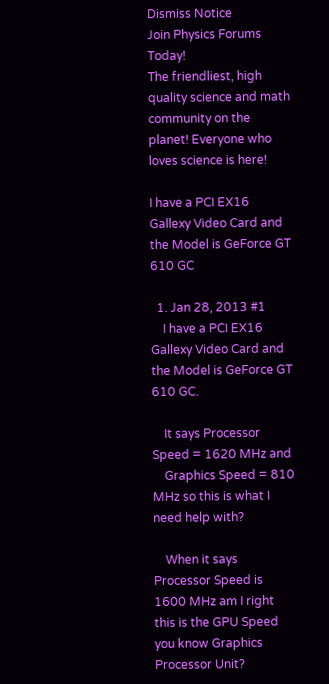Dismiss Notice
Join Physics Forums Today!
The friendliest, high quality science and math community on the planet! Everyone who loves science is here!

I have a PCI EX16 Gallexy Video Card and the Model is GeForce GT 610 GC

  1. Jan 28, 2013 #1
    I have a PCI EX16 Gallexy Video Card and the Model is GeForce GT 610 GC.

    It says Processor Speed = 1620 MHz and
    Graphics Speed = 810 MHz so this is what I need help with?

    When it says Processor Speed is 1600 MHz am I right this is the GPU Speed you know Graphics Processor Unit?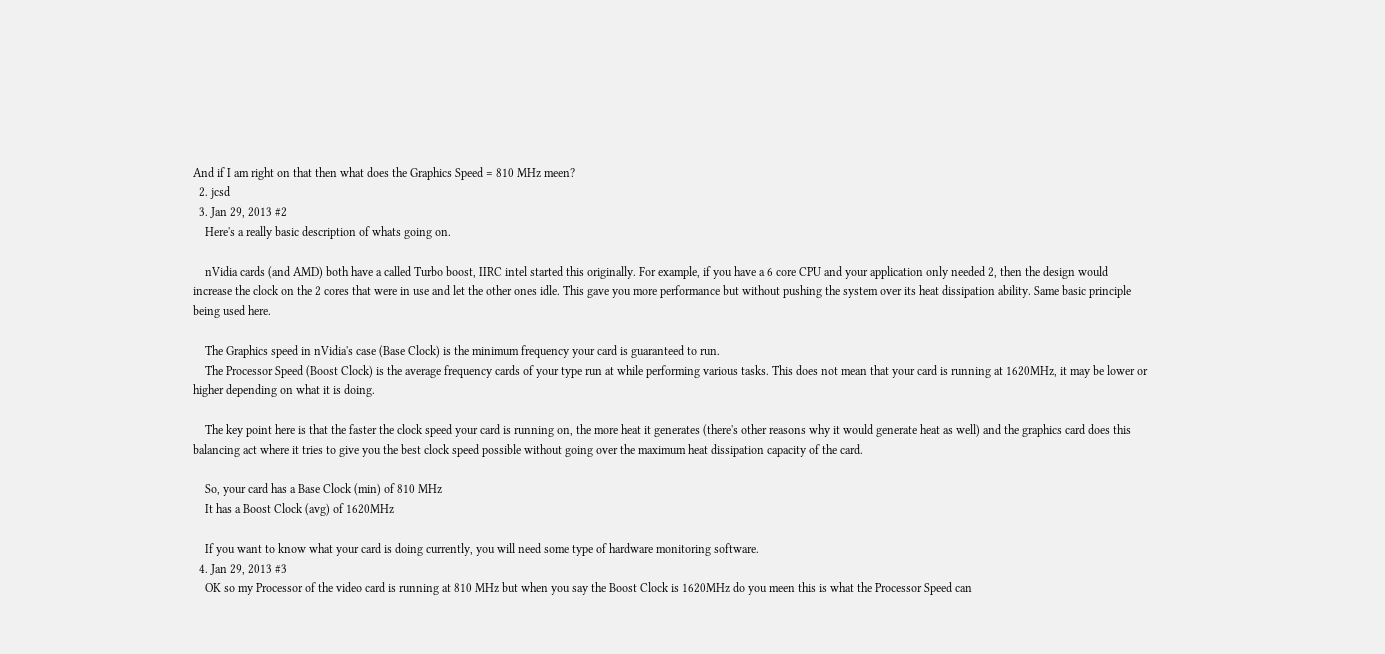And if I am right on that then what does the Graphics Speed = 810 MHz meen?
  2. jcsd
  3. Jan 29, 2013 #2
    Here's a really basic description of whats going on.

    nVidia cards (and AMD) both have a called Turbo boost, IIRC intel started this originally. For example, if you have a 6 core CPU and your application only needed 2, then the design would increase the clock on the 2 cores that were in use and let the other ones idle. This gave you more performance but without pushing the system over its heat dissipation ability. Same basic principle being used here.

    The Graphics speed in nVidia's case (Base Clock) is the minimum frequency your card is guaranteed to run.
    The Processor Speed (Boost Clock) is the average frequency cards of your type run at while performing various tasks. This does not mean that your card is running at 1620MHz, it may be lower or higher depending on what it is doing.

    The key point here is that the faster the clock speed your card is running on, the more heat it generates (there's other reasons why it would generate heat as well) and the graphics card does this balancing act where it tries to give you the best clock speed possible without going over the maximum heat dissipation capacity of the card.

    So, your card has a Base Clock (min) of 810 MHz
    It has a Boost Clock (avg) of 1620MHz

    If you want to know what your card is doing currently, you will need some type of hardware monitoring software.
  4. Jan 29, 2013 #3
    OK so my Processor of the video card is running at 810 MHz but when you say the Boost Clock is 1620MHz do you meen this is what the Processor Speed can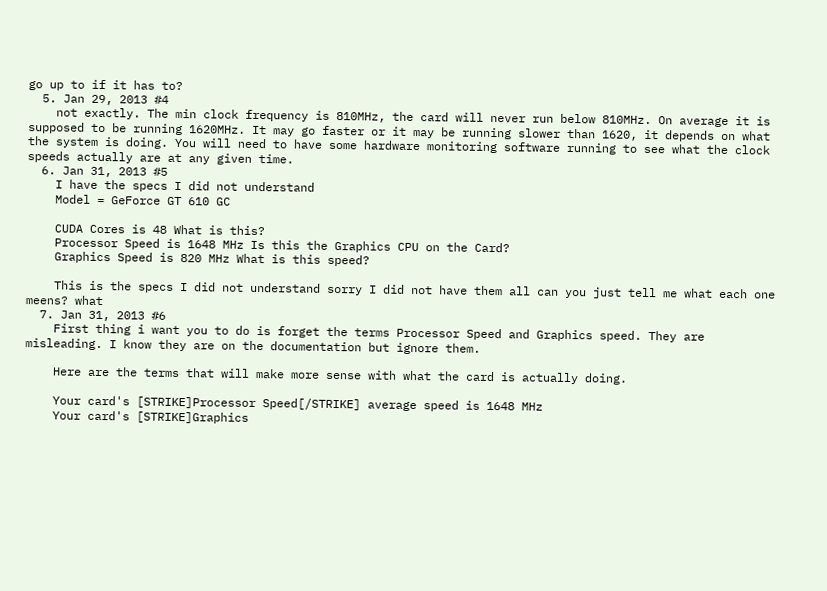go up to if it has to?
  5. Jan 29, 2013 #4
    not exactly. The min clock frequency is 810MHz, the card will never run below 810MHz. On average it is supposed to be running 1620MHz. It may go faster or it may be running slower than 1620, it depends on what the system is doing. You will need to have some hardware monitoring software running to see what the clock speeds actually are at any given time.
  6. Jan 31, 2013 #5
    I have the specs I did not understand
    Model = GeForce GT 610 GC

    CUDA Cores is 48 What is this?
    Processor Speed is 1648 MHz Is this the Graphics CPU on the Card?
    Graphics Speed is 820 MHz What is this speed?

    This is the specs I did not understand sorry I did not have them all can you just tell me what each one meens? what
  7. Jan 31, 2013 #6
    First thing i want you to do is forget the terms Processor Speed and Graphics speed. They are misleading. I know they are on the documentation but ignore them.

    Here are the terms that will make more sense with what the card is actually doing.

    Your card's [STRIKE]Processor Speed[/STRIKE] average speed is 1648 MHz
    Your card's [STRIKE]Graphics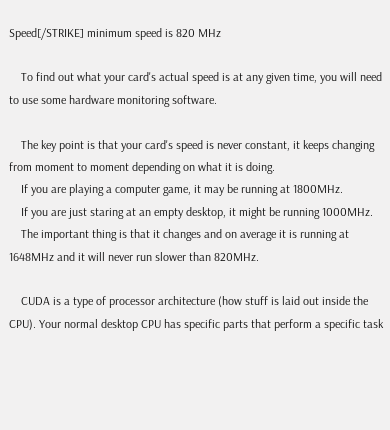Speed[/STRIKE] minimum speed is 820 MHz

    To find out what your card's actual speed is at any given time, you will need to use some hardware monitoring software.

    The key point is that your card's speed is never constant, it keeps changing from moment to moment depending on what it is doing.
    If you are playing a computer game, it may be running at 1800MHz.
    If you are just staring at an empty desktop, it might be running 1000MHz.
    The important thing is that it changes and on average it is running at 1648MHz and it will never run slower than 820MHz.

    CUDA is a type of processor architecture (how stuff is laid out inside the CPU). Your normal desktop CPU has specific parts that perform a specific task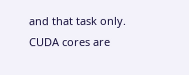and that task only. CUDA cores are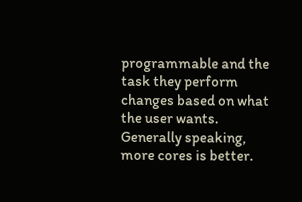programmable and the task they perform changes based on what the user wants. Generally speaking, more cores is better.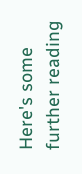Here's some further reading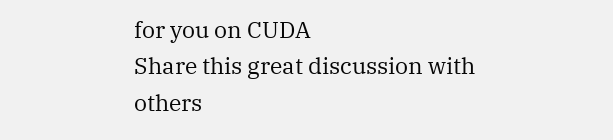for you on CUDA
Share this great discussion with others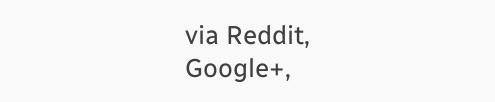via Reddit, Google+,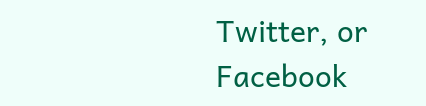Twitter, or Facebook